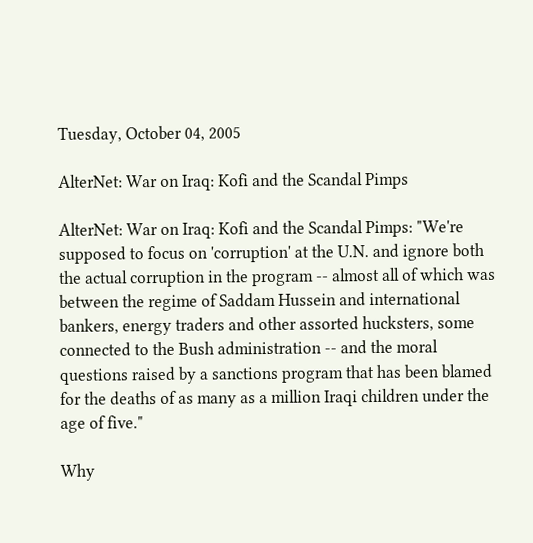Tuesday, October 04, 2005

AlterNet: War on Iraq: Kofi and the Scandal Pimps

AlterNet: War on Iraq: Kofi and the Scandal Pimps: "We're supposed to focus on 'corruption' at the U.N. and ignore both the actual corruption in the program -- almost all of which was between the regime of Saddam Hussein and international bankers, energy traders and other assorted hucksters, some connected to the Bush administration -- and the moral questions raised by a sanctions program that has been blamed for the deaths of as many as a million Iraqi children under the age of five."

Why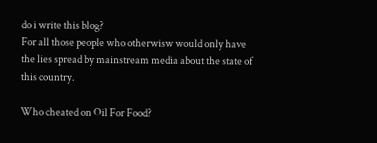do i write this blog?
For all those people who otherwisw would only have the lies spread by mainstream media about the state of this country.

Who cheated on Oil For Food?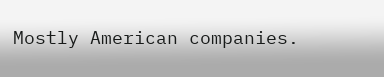Mostly American companies.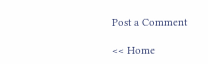Post a Comment

<< Home